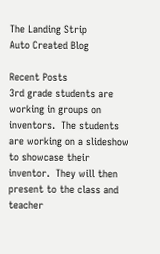The Landing Strip
Auto Created Blog

Recent Posts
3rd grade students are working in groups on inventors.  The students are working on a slideshow to showcase their inventor.  They will then present to the class and teacher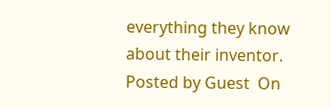everything they know about their inventor.
Posted by Guest  On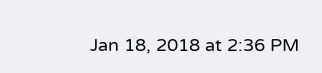Jan 18, 2018 at 2:36 PM